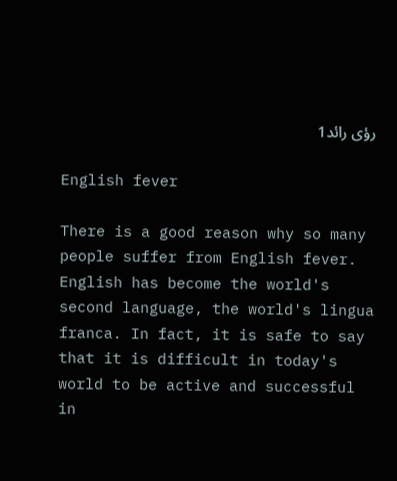رؤى رائد1

English fever

There is a good reason why so many people suffer from English fever. English has become the world's second language, the world's lingua franca. In fact, it is safe to say that it is difficult in today's world to be active and successful in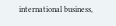international business,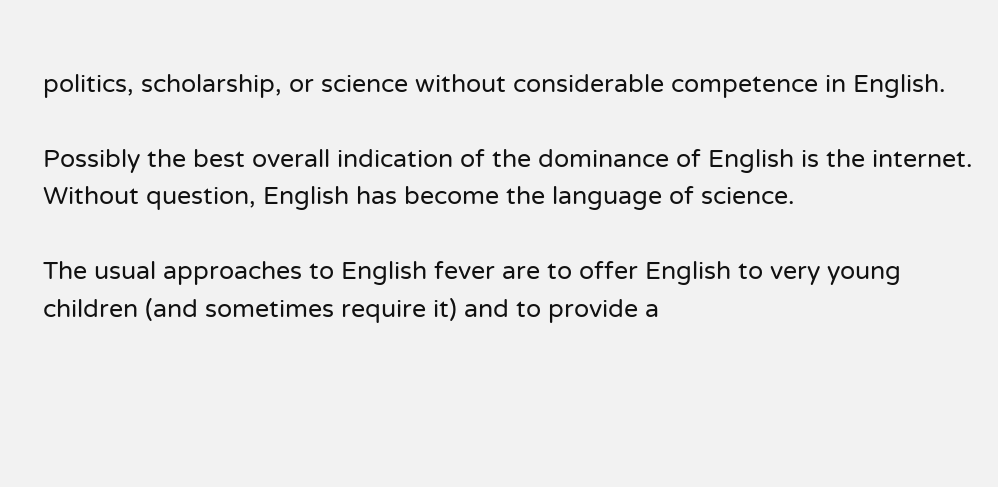politics, scholarship, or science without considerable competence in English.

Possibly the best overall indication of the dominance of English is the internet. Without question, English has become the language of science.

The usual approaches to English fever are to offer English to very young children (and sometimes require it) and to provide a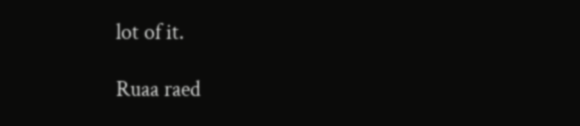lot of it.

Ruaa raed